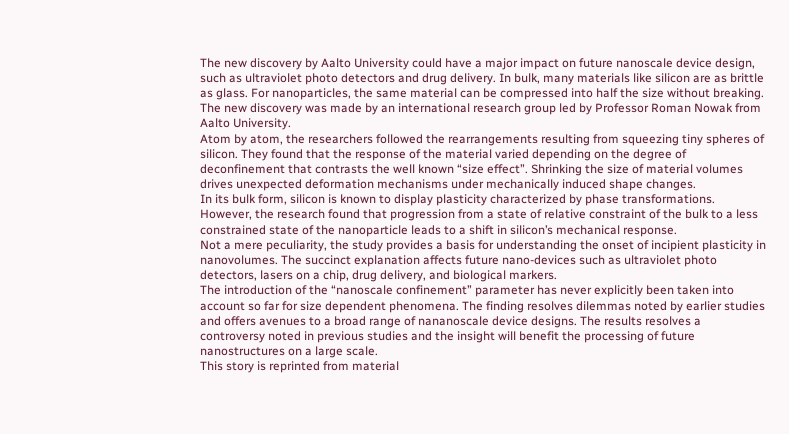The new discovery by Aalto University could have a major impact on future nanoscale device design, such as ultraviolet photo detectors and drug delivery. In bulk, many materials like silicon are as brittle as glass. For nanoparticles, the same material can be compressed into half the size without breaking. The new discovery was made by an international research group led by Professor Roman Nowak from Aalto University.
Atom by atom, the researchers followed the rearrangements resulting from squeezing tiny spheres of silicon. They found that the response of the material varied depending on the degree of deconfinement that contrasts the well known “size effect”. Shrinking the size of material volumes drives unexpected deformation mechanisms under mechanically induced shape changes.
In its bulk form, silicon is known to display plasticity characterized by phase transformations. However, the research found that progression from a state of relative constraint of the bulk to a less constrained state of the nanoparticle leads to a shift in silicon’s mechanical response.
Not a mere peculiarity, the study provides a basis for understanding the onset of incipient plasticity in nanovolumes. The succinct explanation affects future nano-devices such as ultraviolet photo detectors, lasers on a chip, drug delivery, and biological markers.
The introduction of the “nanoscale confinement” parameter has never explicitly been taken into account so far for size dependent phenomena. The finding resolves dilemmas noted by earlier studies and offers avenues to a broad range of nananoscale device designs. The results resolves a controversy noted in previous studies and the insight will benefit the processing of future nanostructures on a large scale.
This story is reprinted from material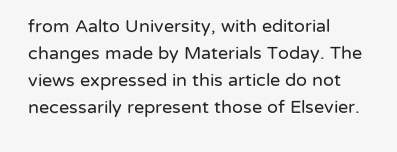from Aalto University, with editorial changes made by Materials Today. The views expressed in this article do not necessarily represent those of Elsevier.